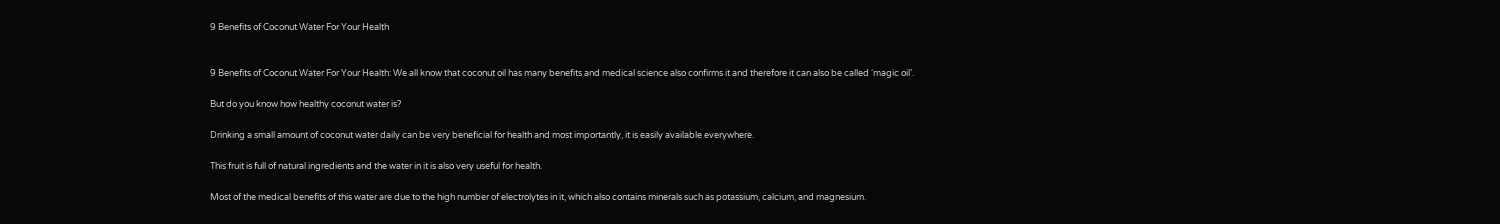9 Benefits of Coconut Water For Your Health


9 Benefits of Coconut Water For Your Health: We all know that coconut oil has many benefits and medical science also confirms it and therefore it can also be called ‘magic oil’.

But do you know how healthy coconut water is?

Drinking a small amount of coconut water daily can be very beneficial for health and most importantly, it is easily available everywhere.

This fruit is full of natural ingredients and the water in it is also very useful for health.

Most of the medical benefits of this water are due to the high number of electrolytes in it, which also contains minerals such as potassium, calcium, and magnesium.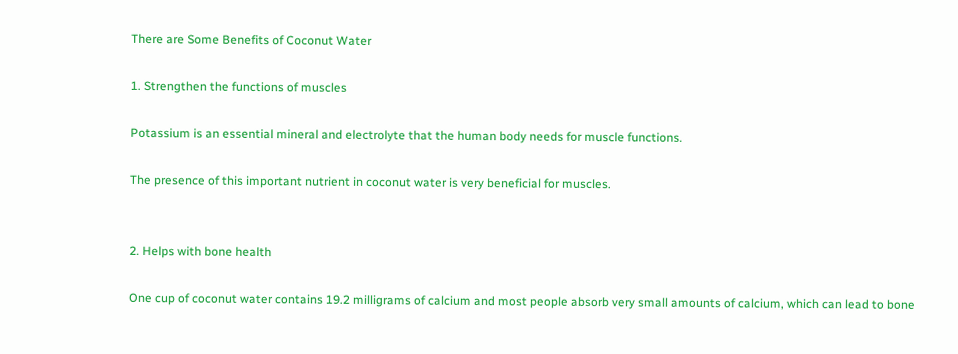There are Some Benefits of Coconut Water

1. Strengthen the functions of muscles

Potassium is an essential mineral and electrolyte that the human body needs for muscle functions.

The presence of this important nutrient in coconut water is very beneficial for muscles.


2. Helps with bone health

One cup of coconut water contains 19.2 milligrams of calcium and most people absorb very small amounts of calcium, which can lead to bone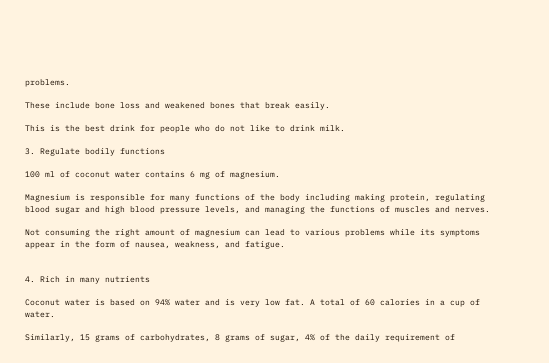problems.

These include bone loss and weakened bones that break easily.

This is the best drink for people who do not like to drink milk.

3. Regulate bodily functions

100 ml of coconut water contains 6 mg of magnesium.

Magnesium is responsible for many functions of the body including making protein, regulating blood sugar and high blood pressure levels, and managing the functions of muscles and nerves.

Not consuming the right amount of magnesium can lead to various problems while its symptoms appear in the form of nausea, weakness, and fatigue.


4. Rich in many nutrients

Coconut water is based on 94% water and is very low fat. A total of 60 calories in a cup of water.

Similarly, 15 grams of carbohydrates, 8 grams of sugar, 4% of the daily requirement of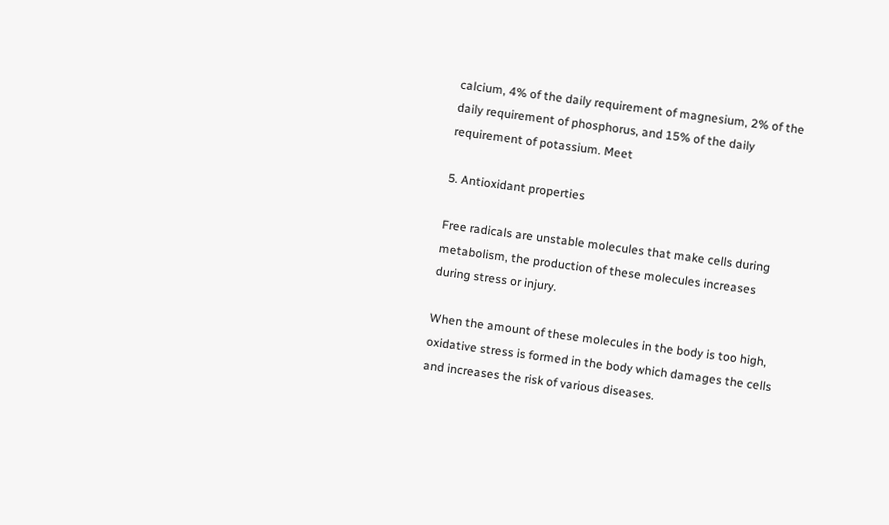calcium, 4% of the daily requirement of magnesium, 2% of the daily requirement of phosphorus, and 15% of the daily requirement of potassium. Meet

5. Antioxidant properties

Free radicals are unstable molecules that make cells during metabolism, the production of these molecules increases during stress or injury.

When the amount of these molecules in the body is too high, oxidative stress is formed in the body which damages the cells and increases the risk of various diseases.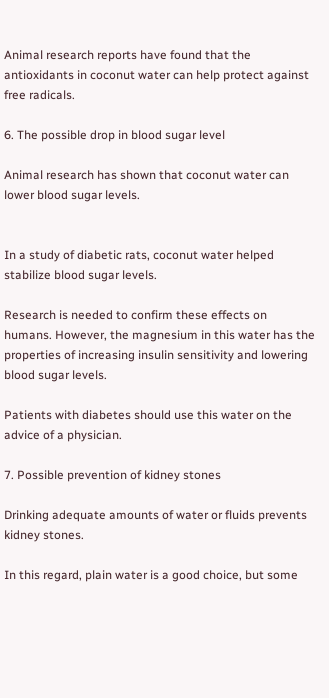Animal research reports have found that the antioxidants in coconut water can help protect against free radicals.

6. The possible drop in blood sugar level

Animal research has shown that coconut water can lower blood sugar levels.


In a study of diabetic rats, coconut water helped stabilize blood sugar levels.

Research is needed to confirm these effects on humans. However, the magnesium in this water has the properties of increasing insulin sensitivity and lowering blood sugar levels.

Patients with diabetes should use this water on the advice of a physician.

7. Possible prevention of kidney stones

Drinking adequate amounts of water or fluids prevents kidney stones.

In this regard, plain water is a good choice, but some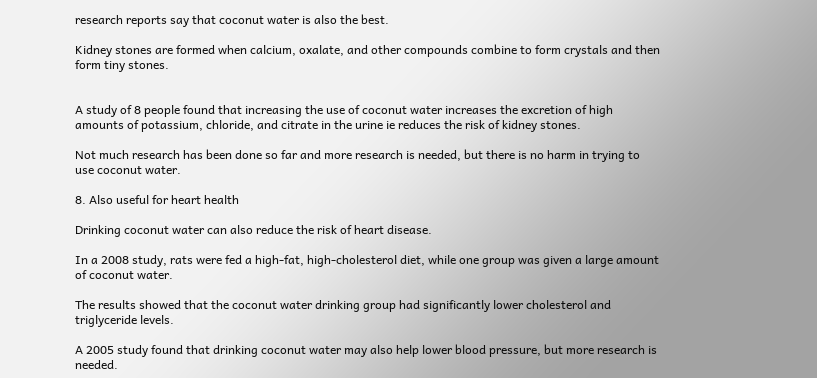research reports say that coconut water is also the best.

Kidney stones are formed when calcium, oxalate, and other compounds combine to form crystals and then form tiny stones.


A study of 8 people found that increasing the use of coconut water increases the excretion of high amounts of potassium, chloride, and citrate in the urine ie reduces the risk of kidney stones.

Not much research has been done so far and more research is needed, but there is no harm in trying to use coconut water.

8. Also useful for heart health

Drinking coconut water can also reduce the risk of heart disease.

In a 2008 study, rats were fed a high-fat, high-cholesterol diet, while one group was given a large amount of coconut water.

The results showed that the coconut water drinking group had significantly lower cholesterol and triglyceride levels.

A 2005 study found that drinking coconut water may also help lower blood pressure, but more research is needed.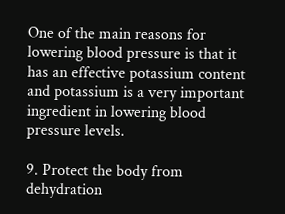One of the main reasons for lowering blood pressure is that it has an effective potassium content and potassium is a very important ingredient in lowering blood pressure levels.

9. Protect the body from dehydration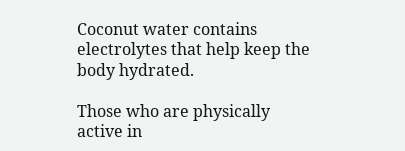Coconut water contains electrolytes that help keep the body hydrated.

Those who are physically active in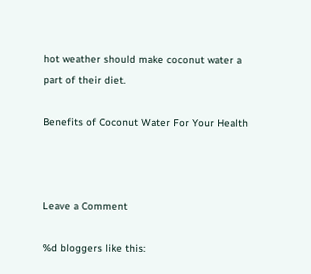hot weather should make coconut water a part of their diet.

Benefits of Coconut Water For Your Health



Leave a Comment

%d bloggers like this: